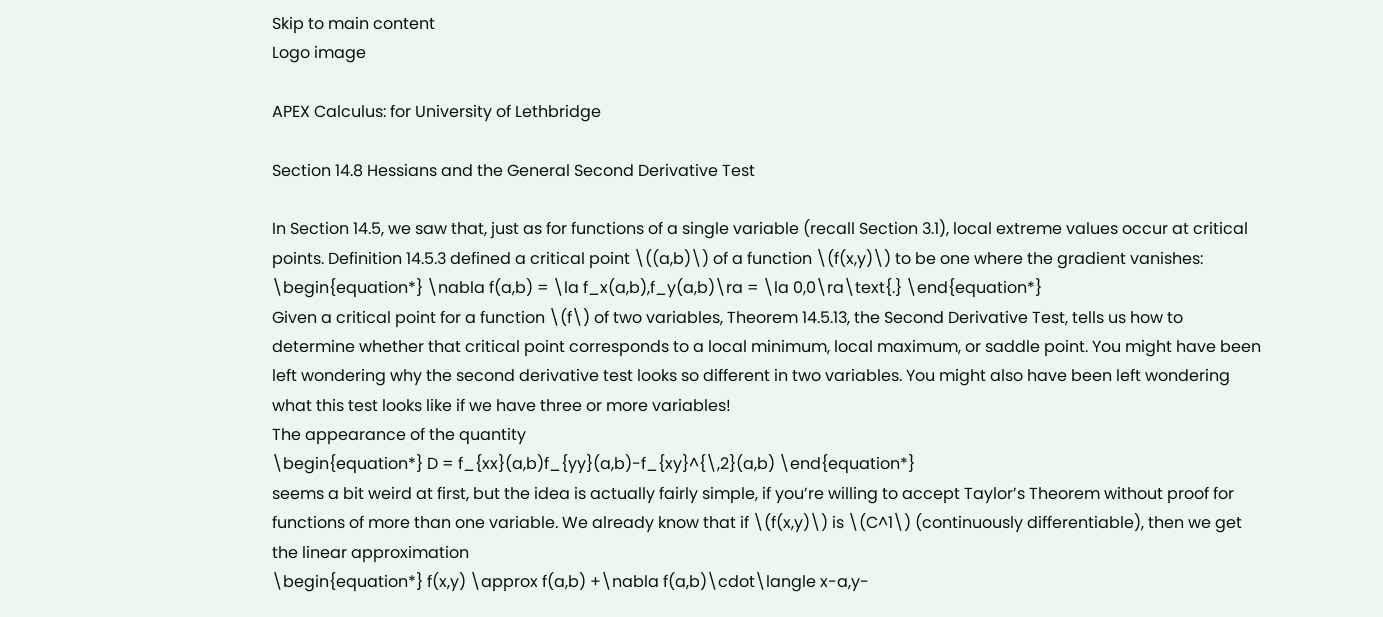Skip to main content
Logo image

APEX Calculus: for University of Lethbridge

Section 14.8 Hessians and the General Second Derivative Test

In Section 14.5, we saw that, just as for functions of a single variable (recall Section 3.1), local extreme values occur at critical points. Definition 14.5.3 defined a critical point \((a,b)\) of a function \(f(x,y)\) to be one where the gradient vanishes:
\begin{equation*} \nabla f(a,b) = \la f_x(a,b),f_y(a,b)\ra = \la 0,0\ra\text{.} \end{equation*}
Given a critical point for a function \(f\) of two variables, Theorem 14.5.13, the Second Derivative Test, tells us how to determine whether that critical point corresponds to a local minimum, local maximum, or saddle point. You might have been left wondering why the second derivative test looks so different in two variables. You might also have been left wondering what this test looks like if we have three or more variables!
The appearance of the quantity
\begin{equation*} D = f_{xx}(a,b)f_{yy}(a,b)-f_{xy}^{\,2}(a,b) \end{equation*}
seems a bit weird at first, but the idea is actually fairly simple, if you’re willing to accept Taylor’s Theorem without proof for functions of more than one variable. We already know that if \(f(x,y)\) is \(C^1\) (continuously differentiable), then we get the linear approximation
\begin{equation*} f(x,y) \approx f(a,b) +\nabla f(a,b)\cdot\langle x-a,y-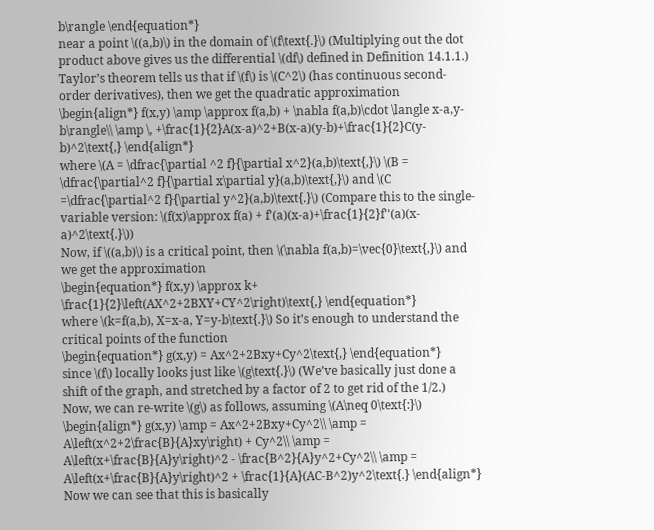b\rangle \end{equation*}
near a point \((a,b)\) in the domain of \(f\text{.}\) (Multiplying out the dot product above gives us the differential \(df\) defined in Definition 14.1.1.)
Taylor’s theorem tells us that if \(f\) is \(C^2\) (has continuous second-order derivatives), then we get the quadratic approximation
\begin{align*} f(x,y) \amp \approx f(a,b) + \nabla f(a,b)\cdot \langle x-a,y-b\rangle\\ \amp \, +\frac{1}{2}A(x-a)^2+B(x-a)(y-b)+\frac{1}{2}C(y-b)^2\text{,} \end{align*}
where \(A = \dfrac{\partial ^2 f}{\partial x^2}(a,b)\text{,}\) \(B = \dfrac{\partial^2 f}{\partial x\partial y}(a,b)\text{,}\) and \(C =\dfrac{\partial^2 f}{\partial y^2}(a,b)\text{.}\) (Compare this to the single-variable version: \(f(x)\approx f(a) + f'(a)(x-a)+\frac{1}{2}f''(a)(x-a)^2\text{.}\))
Now, if \((a,b)\) is a critical point, then \(\nabla f(a,b)=\vec{0}\text{,}\) and we get the approximation
\begin{equation*} f(x,y) \approx k+ \frac{1}{2}\left(AX^2+2BXY+CY^2\right)\text{,} \end{equation*}
where \(k=f(a,b), X=x-a, Y=y-b\text{.}\) So it’s enough to understand the critical points of the function
\begin{equation*} g(x,y) = Ax^2+2Bxy+Cy^2\text{,} \end{equation*}
since \(f\) locally looks just like \(g\text{.}\) (We’ve basically just done a shift of the graph, and stretched by a factor of 2 to get rid of the 1/2.)
Now, we can re-write \(g\) as follows, assuming \(A\neq 0\text{:}\)
\begin{align*} g(x,y) \amp = Ax^2+2Bxy+Cy^2\\ \amp = A\left(x^2+2\frac{B}{A}xy\right) + Cy^2\\ \amp = A\left(x+\frac{B}{A}y\right)^2 - \frac{B^2}{A}y^2+Cy^2\\ \amp = A\left(x+\frac{B}{A}y\right)^2 + \frac{1}{A}(AC-B^2)y^2\text{.} \end{align*}
Now we can see that this is basically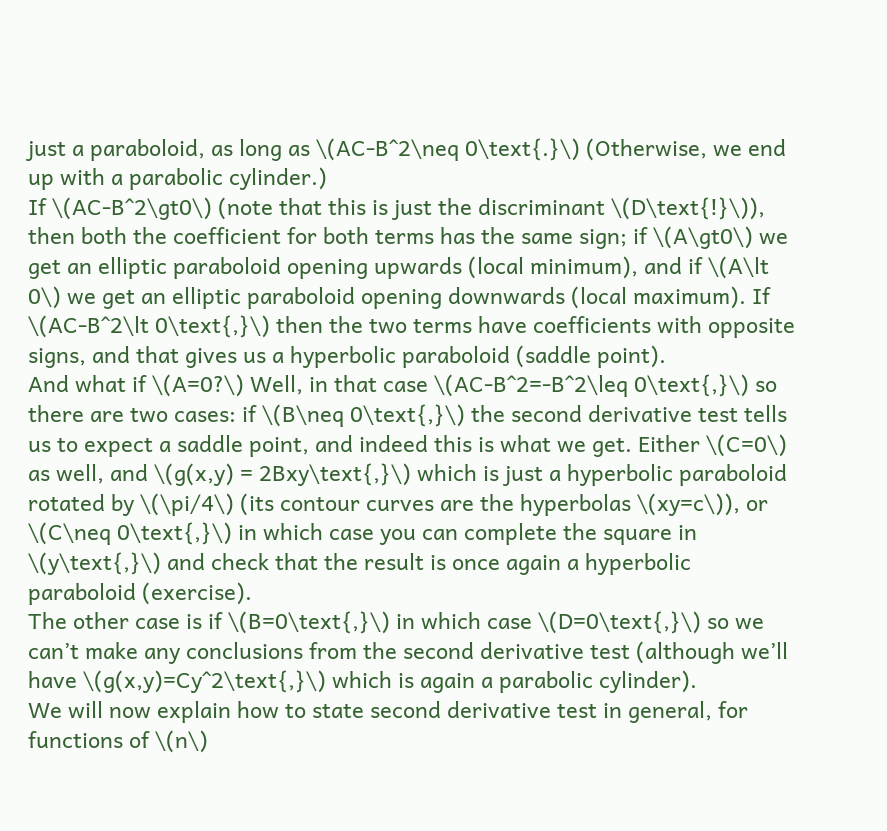just a paraboloid, as long as \(AC-B^2\neq 0\text{.}\) (Otherwise, we end up with a parabolic cylinder.)
If \(AC-B^2\gt0\) (note that this is just the discriminant \(D\text{!}\)), then both the coefficient for both terms has the same sign; if \(A\gt0\) we get an elliptic paraboloid opening upwards (local minimum), and if \(A\lt 0\) we get an elliptic paraboloid opening downwards (local maximum). If \(AC-B^2\lt 0\text{,}\) then the two terms have coefficients with opposite signs, and that gives us a hyperbolic paraboloid (saddle point).
And what if \(A=0?\) Well, in that case \(AC-B^2=-B^2\leq 0\text{,}\) so there are two cases: if \(B\neq 0\text{,}\) the second derivative test tells us to expect a saddle point, and indeed this is what we get. Either \(C=0\) as well, and \(g(x,y) = 2Bxy\text{,}\) which is just a hyperbolic paraboloid rotated by \(\pi/4\) (its contour curves are the hyperbolas \(xy=c\)), or \(C\neq 0\text{,}\) in which case you can complete the square in \(y\text{,}\) and check that the result is once again a hyperbolic paraboloid (exercise).
The other case is if \(B=0\text{,}\) in which case \(D=0\text{,}\) so we can’t make any conclusions from the second derivative test (although we’ll have \(g(x,y)=Cy^2\text{,}\) which is again a parabolic cylinder).
We will now explain how to state second derivative test in general, for functions of \(n\)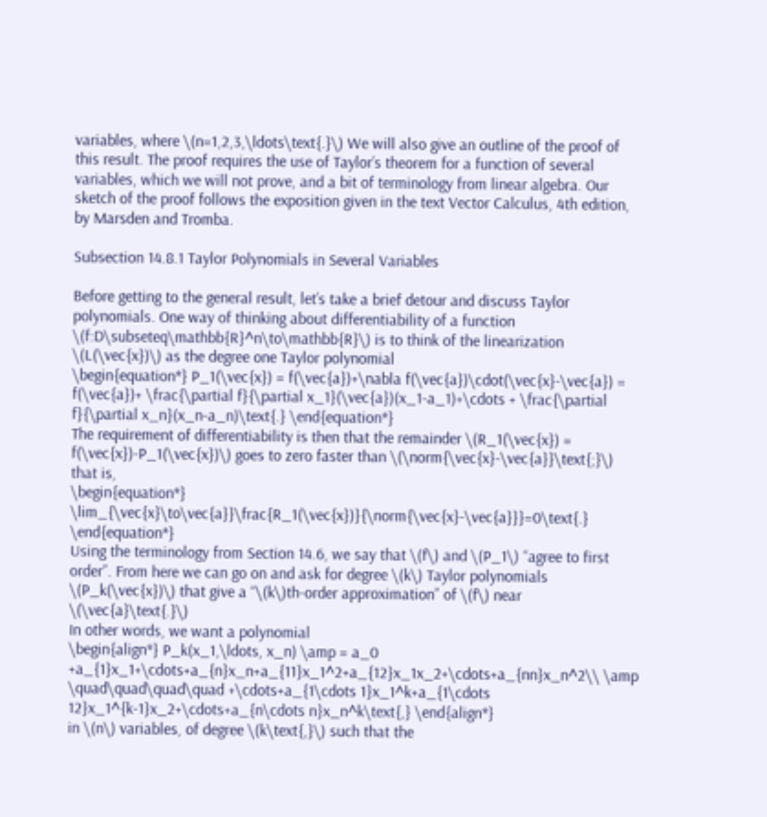variables, where \(n=1,2,3,\ldots\text{.}\) We will also give an outline of the proof of this result. The proof requires the use of Taylor’s theorem for a function of several variables, which we will not prove, and a bit of terminology from linear algebra. Our sketch of the proof follows the exposition given in the text Vector Calculus, 4th edition, by Marsden and Tromba.

Subsection 14.8.1 Taylor Polynomials in Several Variables

Before getting to the general result, let’s take a brief detour and discuss Taylor polynomials. One way of thinking about differentiability of a function \(f:D\subseteq\mathbb{R}^n\to\mathbb{R}\) is to think of the linearization \(L(\vec{x})\) as the degree one Taylor polynomial
\begin{equation*} P_1(\vec{x}) = f(\vec{a})+\nabla f(\vec{a})\cdot(\vec{x}-\vec{a}) = f(\vec{a})+ \frac{\partial f}{\partial x_1}(\vec{a})(x_1-a_1)+\cdots + \frac{\partial f}{\partial x_n}(x_n-a_n)\text{.} \end{equation*}
The requirement of differentiability is then that the remainder \(R_1(\vec{x}) = f(\vec{x})-P_1(\vec{x})\) goes to zero faster than \(\norm{\vec{x}-\vec{a}}\text{;}\) that is,
\begin{equation*} \lim_{\vec{x}\to\vec{a}}\frac{R_1(\vec{x})}{\norm{\vec{x}-\vec{a}}}=0\text{.} \end{equation*}
Using the terminology from Section 14.6, we say that \(f\) and \(P_1\) “agree to first order”. From here we can go on and ask for degree \(k\) Taylor polynomials \(P_k(\vec{x})\) that give a “\(k\)th-order approximation” of \(f\) near \(\vec{a}\text{.}\)
In other words, we want a polynomial
\begin{align*} P_k(x_1,\ldots, x_n) \amp = a_0 +a_{1}x_1+\cdots+a_{n}x_n+a_{11}x_1^2+a_{12}x_1x_2+\cdots+a_{nn}x_n^2\\ \amp \quad\quad\quad\quad +\cdots+a_{1\cdots 1}x_1^k+a_{1\cdots 12}x_1^{k-1}x_2+\cdots+a_{n\cdots n}x_n^k\text{,} \end{align*}
in \(n\) variables, of degree \(k\text{,}\) such that the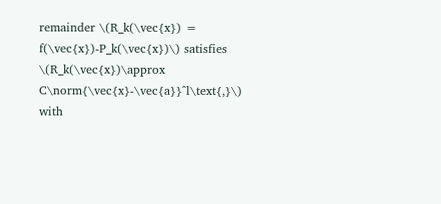remainder \(R_k(\vec{x}) = f(\vec{x})-P_k(\vec{x})\) satisfies \(R_k(\vec{x})\approx C\norm{\vec{x}-\vec{a}}^l\text{,}\) with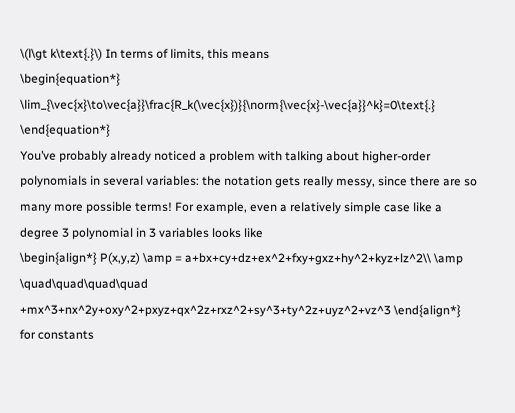\(l\gt k\text{.}\) In terms of limits, this means
\begin{equation*} \lim_{\vec{x}\to\vec{a}}\frac{R_k(\vec{x})}{\norm{\vec{x}-\vec{a}}^k}=0\text{.} \end{equation*}
You’ve probably already noticed a problem with talking about higher-order polynomials in several variables: the notation gets really messy, since there are so many more possible terms! For example, even a relatively simple case like a degree 3 polynomial in 3 variables looks like
\begin{align*} P(x,y,z) \amp = a+bx+cy+dz+ex^2+fxy+gxz+hy^2+kyz+lz^2\\ \amp \quad\quad\quad\quad +mx^3+nx^2y+oxy^2+pxyz+qx^2z+rxz^2+sy^3+ty^2z+uyz^2+vz^3 \end{align*}
for constants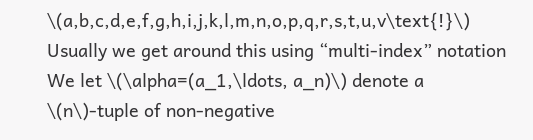\(a,b,c,d,e,f,g,h,i,j,k,l,m,n,o,p,q,r,s,t,u,v\text{!}\)
Usually we get around this using “multi-index” notation We let \(\alpha=(a_1,\ldots, a_n)\) denote a \(n\)-tuple of non-negative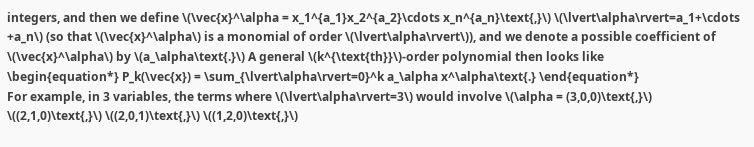integers, and then we define \(\vec{x}^\alpha = x_1^{a_1}x_2^{a_2}\cdots x_n^{a_n}\text{,}\) \(\lvert\alpha\rvert=a_1+\cdots +a_n\) (so that \(\vec{x}^\alpha\) is a monomial of order \(\lvert\alpha\rvert\)), and we denote a possible coefficient of \(\vec{x}^\alpha\) by \(a_\alpha\text{.}\) A general \(k^{\text{th}}\)-order polynomial then looks like
\begin{equation*} P_k(\vec{x}) = \sum_{\lvert\alpha\rvert=0}^k a_\alpha x^\alpha\text{.} \end{equation*}
For example, in 3 variables, the terms where \(\lvert\alpha\rvert=3\) would involve \(\alpha = (3,0,0)\text{,}\) \((2,1,0)\text{,}\) \((2,0,1)\text{,}\) \((1,2,0)\text{,}\)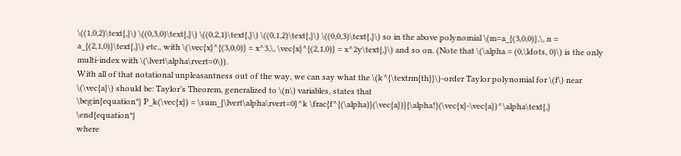\((1,0,2)\text{,}\) \((0,3,0)\text{,}\) \((0,2,1)\text{,}\) \((0,1,2)\text{,}\) \((0,0,3)\text{,}\) so in the above polynomial \(m=a_{(3,0,0)},\, n = a_{(2,1,0)}\text{,}\) etc., with \(\vec{x}^{(3,0,0)} = x^3,\, \vec{x}^{(2,1,0)} = x^2y\text{,}\) and so on. (Note that \(\alpha = (0,\ldots, 0)\) is the only multi-index with \(\lvert\alpha\rvert=0\)).
With all of that notational unpleasantness out of the way, we can say what the \(k^{\textrm{th}}\)-order Taylor polynomial for \(f\) near \(\vec{a}\) should be: Taylor’s Theorem, generalized to \(n\) variables, states that
\begin{equation*} P_k(\vec{x}) = \sum_{\lvert\alpha\rvert=0}^k \frac{f^{(\alpha)}(\vec{a})}{\alpha!}(\vec{x}-\vec{a})^\alpha\text{,} \end{equation*}
where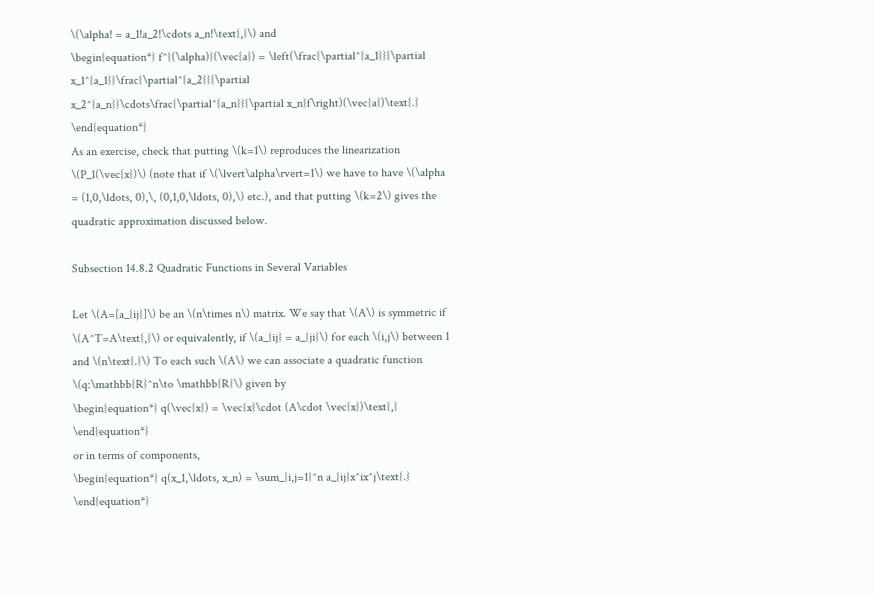\(\alpha! = a_1!a_2!\cdots a_n!\text{,}\) and
\begin{equation*} f^{(\alpha)}(\vec{a}) = \left(\frac{\partial^{a_1}}{\partial x_1^{a_1}}\frac{\partial^{a_2}}{\partial x_2^{a_n}}\cdots\frac{\partial^{a_n}}{\partial x_n}f\right)(\vec{a})\text{.} \end{equation*}
As an exercise, check that putting \(k=1\) reproduces the linearization \(P_1(\vec{x})\) (note that if \(\lvert\alpha\rvert=1\) we have to have \(\alpha = (1,0,\ldots, 0),\, (0,1,0,\ldots, 0),\) etc.), and that putting \(k=2\) gives the quadratic approximation discussed below.

Subsection 14.8.2 Quadratic Functions in Several Variables

Let \(A=[a_{ij}]\) be an \(n\times n\) matrix. We say that \(A\) is symmetric if \(A^T=A\text{,}\) or equivalently, if \(a_{ij} = a_{ji}\) for each \(i,j\) between 1 and \(n\text{.}\) To each such \(A\) we can associate a quadratic function \(q:\mathbb{R}^n\to \mathbb{R}\) given by
\begin{equation*} q(\vec{x}) = \vec{x}\cdot (A\cdot \vec{x})\text{,} \end{equation*}
or in terms of components,
\begin{equation*} q(x_1,\ldots, x_n) = \sum_{i,j=1}^n a_{ij}x^ix^j\text{.} \end{equation*}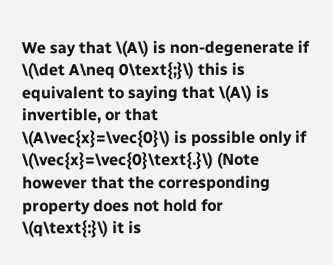We say that \(A\) is non-degenerate if \(\det A\neq 0\text{;}\) this is equivalent to saying that \(A\) is invertible, or that \(A\vec{x}=\vec{0}\) is possible only if \(\vec{x}=\vec{0}\text{.}\) (Note however that the corresponding property does not hold for \(q\text{:}\) it is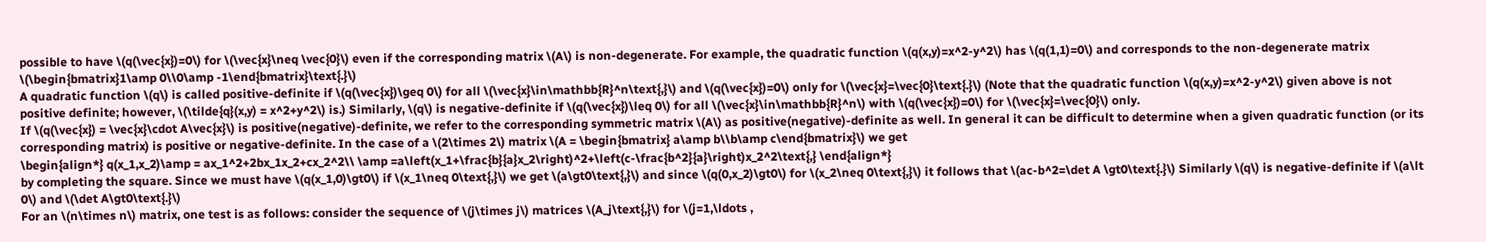possible to have \(q(\vec{x})=0\) for \(\vec{x}\neq \vec{0}\) even if the corresponding matrix \(A\) is non-degenerate. For example, the quadratic function \(q(x,y)=x^2-y^2\) has \(q(1,1)=0\) and corresponds to the non-degenerate matrix \(\begin{bmatrix}1\amp 0\\0\amp -1\end{bmatrix}\text{.}\)
A quadratic function \(q\) is called positive-definite if \(q(\vec{x})\geq 0\) for all \(\vec{x}\in\mathbb{R}^n\text{,}\) and \(q(\vec{x})=0\) only for \(\vec{x}=\vec{0}\text{.}\) (Note that the quadratic function \(q(x,y)=x^2-y^2\) given above is not positive definite; however, \(\tilde{q}(x,y) = x^2+y^2\) is.) Similarly, \(q\) is negative-definite if \(q(\vec{x})\leq 0\) for all \(\vec{x}\in\mathbb{R}^n\) with \(q(\vec{x})=0\) for \(\vec{x}=\vec{0}\) only.
If \(q(\vec{x}) = \vec{x}\cdot A\vec{x}\) is positive(negative)-definite, we refer to the corresponding symmetric matrix \(A\) as positive(negative)-definite as well. In general it can be difficult to determine when a given quadratic function (or its corresponding matrix) is positive or negative-definite. In the case of a \(2\times 2\) matrix \(A = \begin{bmatrix} a\amp b\\b\amp c\end{bmatrix}\) we get
\begin{align*} q(x_1,x_2)\amp = ax_1^2+2bx_1x_2+cx_2^2\\ \amp =a\left(x_1+\frac{b}{a}x_2\right)^2+\left(c-\frac{b^2}{a}\right)x_2^2\text{,} \end{align*}
by completing the square. Since we must have \(q(x_1,0)\gt0\) if \(x_1\neq 0\text{,}\) we get \(a\gt0\text{,}\) and since \(q(0,x_2)\gt0\) for \(x_2\neq 0\text{,}\) it follows that \(ac-b^2=\det A \gt0\text{.}\) Similarly \(q\) is negative-definite if \(a\lt 0\) and \(\det A\gt0\text{.}\)
For an \(n\times n\) matrix, one test is as follows: consider the sequence of \(j\times j\) matrices \(A_j\text{,}\) for \(j=1,\ldots ,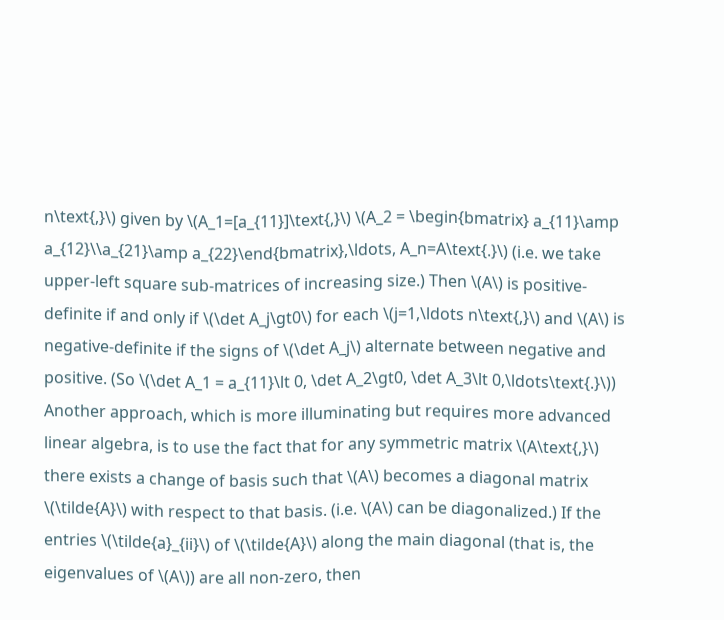n\text{,}\) given by \(A_1=[a_{11}]\text{,}\) \(A_2 = \begin{bmatrix} a_{11}\amp a_{12}\\a_{21}\amp a_{22}\end{bmatrix},\ldots, A_n=A\text{.}\) (i.e. we take upper-left square sub-matrices of increasing size.) Then \(A\) is positive-definite if and only if \(\det A_j\gt0\) for each \(j=1,\ldots n\text{,}\) and \(A\) is negative-definite if the signs of \(\det A_j\) alternate between negative and positive. (So \(\det A_1 = a_{11}\lt 0, \det A_2\gt0, \det A_3\lt 0,\ldots\text{.}\))
Another approach, which is more illuminating but requires more advanced linear algebra, is to use the fact that for any symmetric matrix \(A\text{,}\) there exists a change of basis such that \(A\) becomes a diagonal matrix \(\tilde{A}\) with respect to that basis. (i.e. \(A\) can be diagonalized.) If the entries \(\tilde{a}_{ii}\) of \(\tilde{A}\) along the main diagonal (that is, the eigenvalues of \(A\)) are all non-zero, then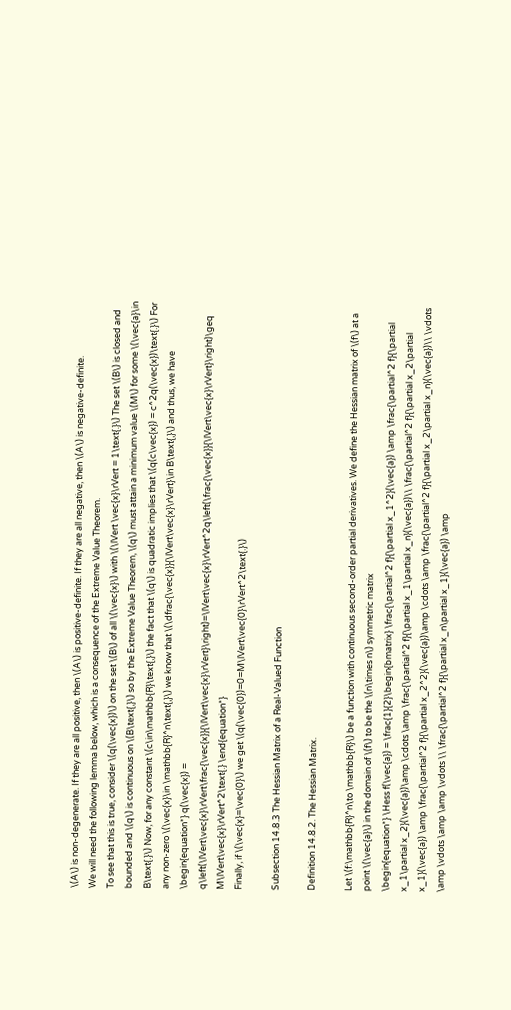\(A\) is non-degenerate. If they are all positive, then \(A\) is positive-definite. If they are all negative, then \(A\) is negative-definite.
We will need the following lemma below, which is a consequence of the Extreme Value Theorem.
To see that this is true, consider \(q(\vec{x})\) on the set \(B\) of all \(\vec{x}\) with \(\lVert \vec{x}\rVert = 1\text{.}\) The set \(B\) is closed and bounded and \(q\) is continuous on \(B\text{,}\) so by the Extreme Value Theorem, \(q\) must attain a minimum value \(M\) for some \(\vec{a}\in B\text{.}\) Now, for any constant \(c\in\mathbb{R}\text{,}\) the fact that \(q\) is quadratic implies that \(q(c\vec{x}) = c^2q(\vec{x})\text{.}\) For any non-zero \(\vec{x}\in \mathbb{R}^n\text{,}\) we know that \(\dfrac{\vec{x}}{\lVert\vec{x}\rVert}\in B\text{,}\) and thus, we have
\begin{equation*} q(\vec{x}) = q\left(\lVert\vec{x}\rVert\frac{\vec{x}}{\lVert\vec{x}\rVert}\right)=\lVert\vec{x}\rVert^2q\left(\frac{\vec{x}}{\lVert\vec{x}\rVert}\right)\geq M\lVert\vec{x}\rVert^2\text{.} \end{equation*}
Finally, if \(\vec{x}=\vec{0}\) we get \(q(\vec{0})=0=M\lVert\vec{0}\rVert^2\text{.}\)

Subsection 14.8.3 The Hessian Matrix of a Real-Valued Function

Definition 14.8.2. The Hessian Matrix.

Let \(f:\mathbb{R}^n\to \mathbb{R}\) be a function with continuous second-order partial derivatives. We define the Hessian matrix of \(f\) at a point \(\vec{a}\) in the domain of \(f\) to be the \(n\times n\) symmetric matrix
\begin{equation*} \Hess f(\vec{a}) = \frac{1}{2}\begin{bmatrix} \frac{\partial^2 f}{\partial x_1^2}(\vec{a}) \amp \frac{\partial^2 f}{\partial x_1\partial x_2}(\vec{a})\amp \cdots \amp \frac{\partial^2 f}{\partial x_1\partial x_n}(\vec{a})\\ \frac{\partial^2 f}{\partial x_2\partial x_1}(\vec{a}) \amp \frac{\partial^2 f}{\partial x_2^2}(\vec{a})\amp \cdots \amp \frac{\partial^2 f}{\partial x_2\partial x_n}(\vec{a})\\ \vdots \amp \vdots \amp \amp \vdots \\ \frac{\partial^2 f}{\partial x_n\partial x_1}(\vec{a}) \amp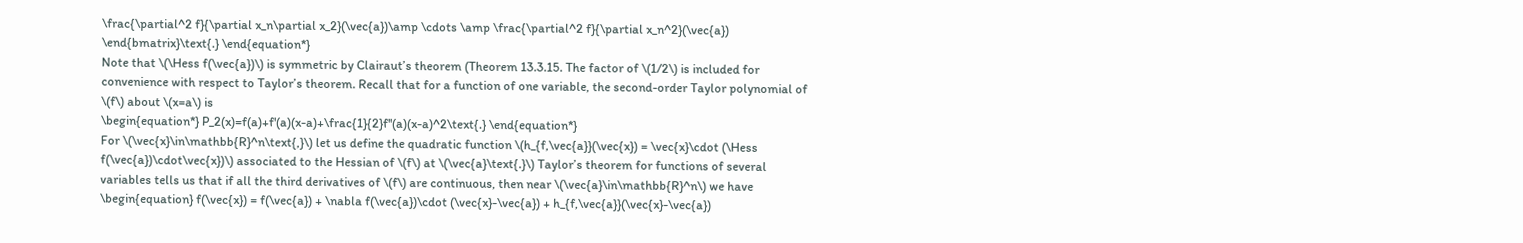\frac{\partial^2 f}{\partial x_n\partial x_2}(\vec{a})\amp \cdots \amp \frac{\partial^2 f}{\partial x_n^2}(\vec{a}) \end{bmatrix}\text{.} \end{equation*}
Note that \(\Hess f(\vec{a})\) is symmetric by Clairaut’s theorem (Theorem 13.3.15. The factor of \(1/2\) is included for convenience with respect to Taylor’s theorem. Recall that for a function of one variable, the second-order Taylor polynomial of \(f\) about \(x=a\) is
\begin{equation*} P_2(x)=f(a)+f'(a)(x-a)+\frac{1}{2}f''(a)(x-a)^2\text{.} \end{equation*}
For \(\vec{x}\in\mathbb{R}^n\text{,}\) let us define the quadratic function \(h_{f,\vec{a}}(\vec{x}) = \vec{x}\cdot (\Hess f(\vec{a})\cdot\vec{x})\) associated to the Hessian of \(f\) at \(\vec{a}\text{.}\) Taylor’s theorem for functions of several variables tells us that if all the third derivatives of \(f\) are continuous, then near \(\vec{a}\in\mathbb{R}^n\) we have
\begin{equation} f(\vec{x}) = f(\vec{a}) + \nabla f(\vec{a})\cdot (\vec{x}-\vec{a}) + h_{f,\vec{a}}(\vec{x}-\vec{a})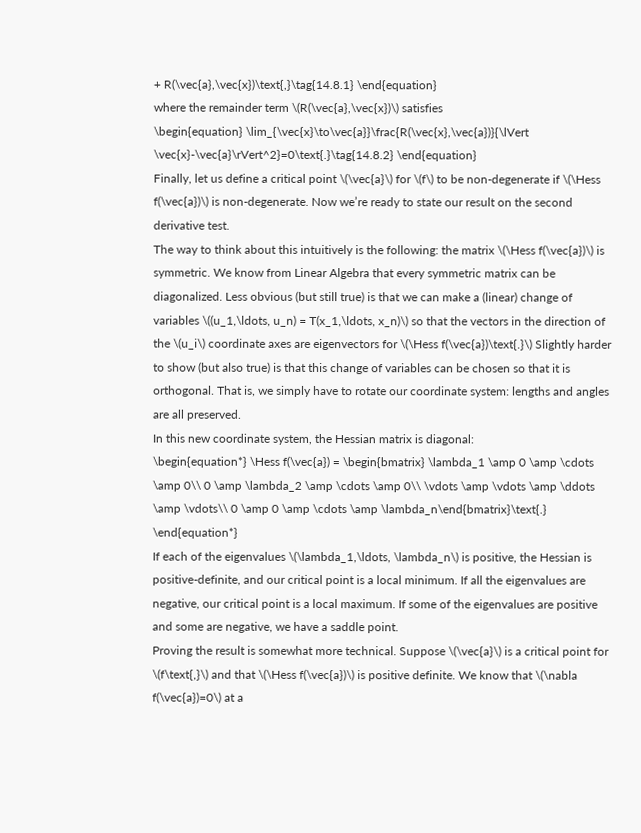+ R(\vec{a},\vec{x})\text{,}\tag{14.8.1} \end{equation}
where the remainder term \(R(\vec{a},\vec{x})\) satisfies
\begin{equation} \lim_{\vec{x}\to\vec{a}}\frac{R(\vec{x},\vec{a})}{\lVert \vec{x}-\vec{a}\rVert^2}=0\text{.}\tag{14.8.2} \end{equation}
Finally, let us define a critical point \(\vec{a}\) for \(f\) to be non-degenerate if \(\Hess f(\vec{a})\) is non-degenerate. Now we’re ready to state our result on the second derivative test.
The way to think about this intuitively is the following: the matrix \(\Hess f(\vec{a})\) is symmetric. We know from Linear Algebra that every symmetric matrix can be diagonalized. Less obvious (but still true) is that we can make a (linear) change of variables \((u_1,\ldots, u_n) = T(x_1,\ldots, x_n)\) so that the vectors in the direction of the \(u_i\) coordinate axes are eigenvectors for \(\Hess f(\vec{a})\text{.}\) Slightly harder to show (but also true) is that this change of variables can be chosen so that it is orthogonal. That is, we simply have to rotate our coordinate system: lengths and angles are all preserved.
In this new coordinate system, the Hessian matrix is diagonal:
\begin{equation*} \Hess f(\vec{a}) = \begin{bmatrix} \lambda_1 \amp 0 \amp \cdots \amp 0\\ 0 \amp \lambda_2 \amp \cdots \amp 0\\ \vdots \amp \vdots \amp \ddots \amp \vdots\\ 0 \amp 0 \amp \cdots \amp \lambda_n\end{bmatrix}\text{.} \end{equation*}
If each of the eigenvalues \(\lambda_1,\ldots, \lambda_n\) is positive, the Hessian is positive-definite, and our critical point is a local minimum. If all the eigenvalues are negative, our critical point is a local maximum. If some of the eigenvalues are positive and some are negative, we have a saddle point.
Proving the result is somewhat more technical. Suppose \(\vec{a}\) is a critical point for \(f\text{,}\) and that \(\Hess f(\vec{a})\) is positive definite. We know that \(\nabla f(\vec{a})=0\) at a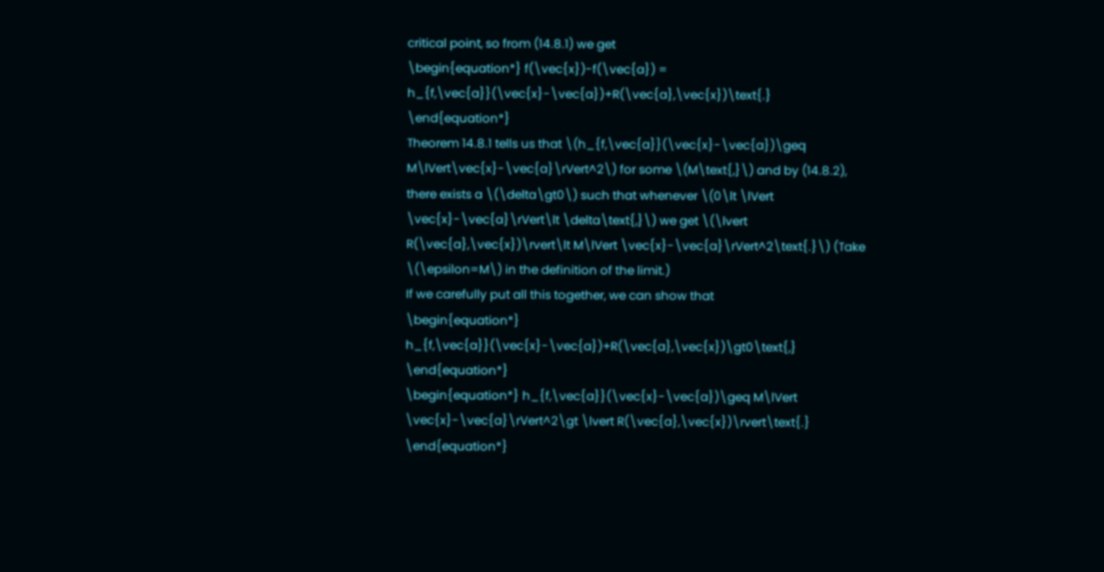critical point, so from (14.8.1) we get
\begin{equation*} f(\vec{x})-f(\vec{a}) = h_{f,\vec{a}}(\vec{x}-\vec{a})+R(\vec{a},\vec{x})\text{.} \end{equation*}
Theorem 14.8.1 tells us that \(h_{f,\vec{a}}(\vec{x}-\vec{a})\geq M\lVert\vec{x}-\vec{a}\rVert^2\) for some \(M\text{,}\) and by (14.8.2), there exists a \(\delta\gt0\) such that whenever \(0\lt \lVert \vec{x}-\vec{a}\rVert\lt \delta\text{,}\) we get \(\lvert R(\vec{a},\vec{x})\rvert\lt M\lVert \vec{x}-\vec{a}\rVert^2\text{.}\) (Take \(\epsilon=M\) in the definition of the limit.)
If we carefully put all this together, we can show that
\begin{equation*} h_{f,\vec{a}}(\vec{x}-\vec{a})+R(\vec{a},\vec{x})\gt0\text{,} \end{equation*}
\begin{equation*} h_{f,\vec{a}}(\vec{x}-\vec{a})\geq M\lVert \vec{x}-\vec{a}\rVert^2\gt \lvert R(\vec{a},\vec{x})\rvert\text{.} \end{equation*}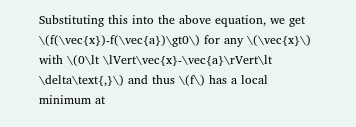Substituting this into the above equation, we get \(f(\vec{x})-f(\vec{a})\gt0\) for any \(\vec{x}\) with \(0\lt \lVert\vec{x}-\vec{a}\rVert\lt \delta\text{,}\) and thus \(f\) has a local minimum at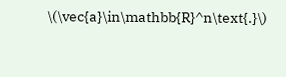\(\vec{a}\in\mathbb{R}^n\text{.}\)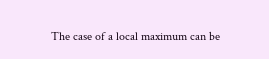The case of a local maximum can be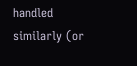handled similarly (or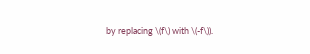by replacing \(f\) with \(-f\)).